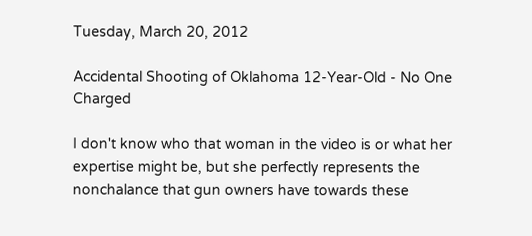Tuesday, March 20, 2012

Accidental Shooting of Oklahoma 12-Year-Old - No One Charged

I don't know who that woman in the video is or what her expertise might be, but she perfectly represents the nonchalance that gun owners have towards these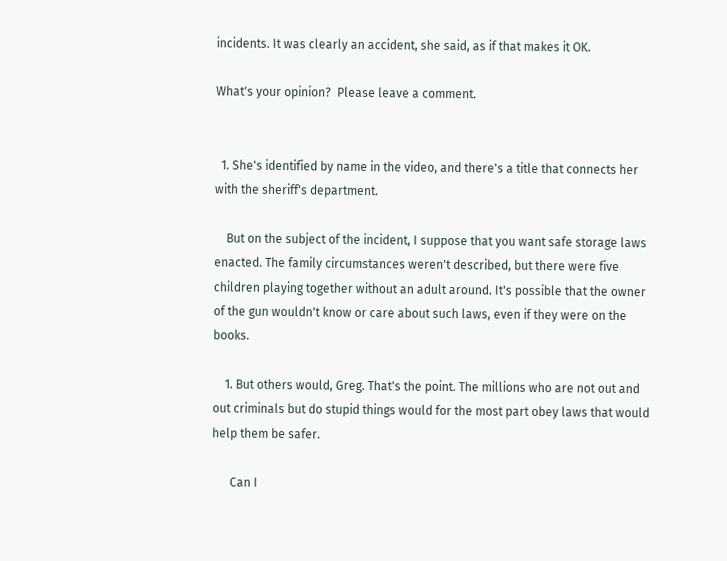incidents. It was clearly an accident, she said, as if that makes it OK.

What's your opinion?  Please leave a comment.


  1. She's identified by name in the video, and there's a title that connects her with the sheriff's department.

    But on the subject of the incident, I suppose that you want safe storage laws enacted. The family circumstances weren't described, but there were five children playing together without an adult around. It's possible that the owner of the gun wouldn't know or care about such laws, even if they were on the books.

    1. But others would, Greg. That's the point. The millions who are not out and out criminals but do stupid things would for the most part obey laws that would help them be safer.

      Can I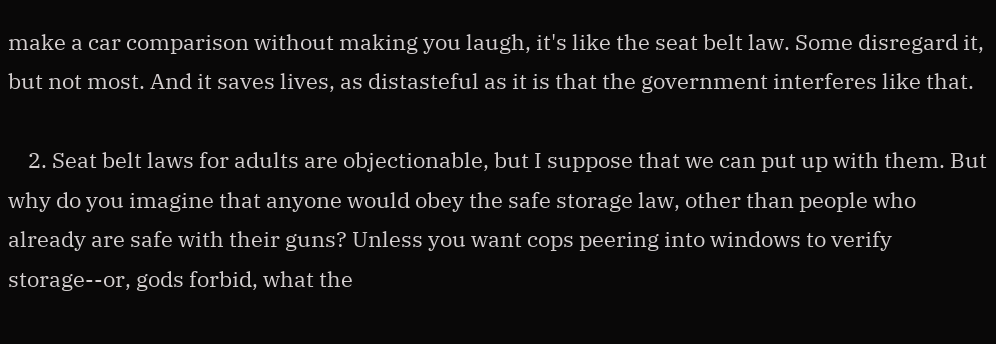make a car comparison without making you laugh, it's like the seat belt law. Some disregard it, but not most. And it saves lives, as distasteful as it is that the government interferes like that.

    2. Seat belt laws for adults are objectionable, but I suppose that we can put up with them. But why do you imagine that anyone would obey the safe storage law, other than people who already are safe with their guns? Unless you want cops peering into windows to verify storage--or, gods forbid, what the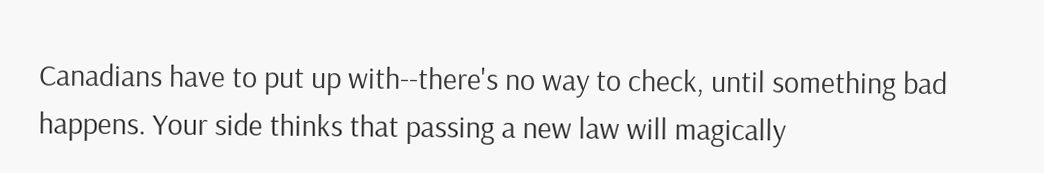Canadians have to put up with--there's no way to check, until something bad happens. Your side thinks that passing a new law will magically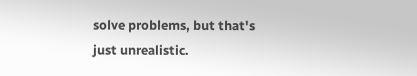solve problems, but that's just unrealistic.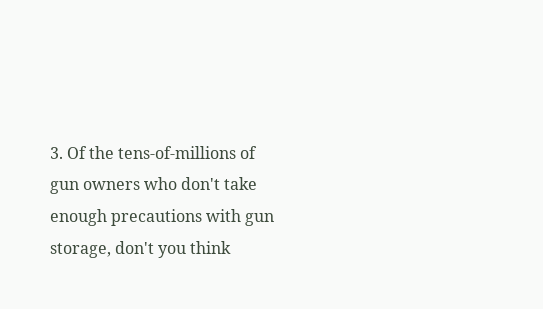3. Of the tens-of-millions of gun owners who don't take enough precautions with gun storage, don't you think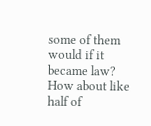some of them would if it became law? How about like half of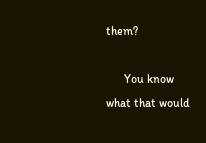them?

      You know what that would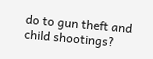do to gun theft and child shootings?